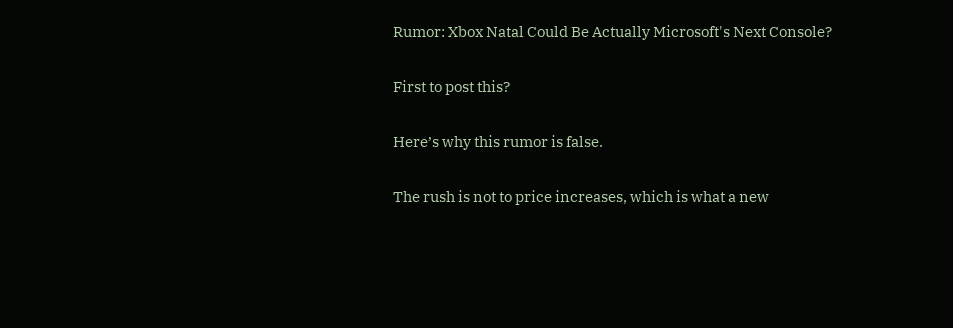Rumor: Xbox Natal Could Be Actually Microsoft's Next Console?

First to post this?

Here’s why this rumor is false.

The rush is not to price increases, which is what a new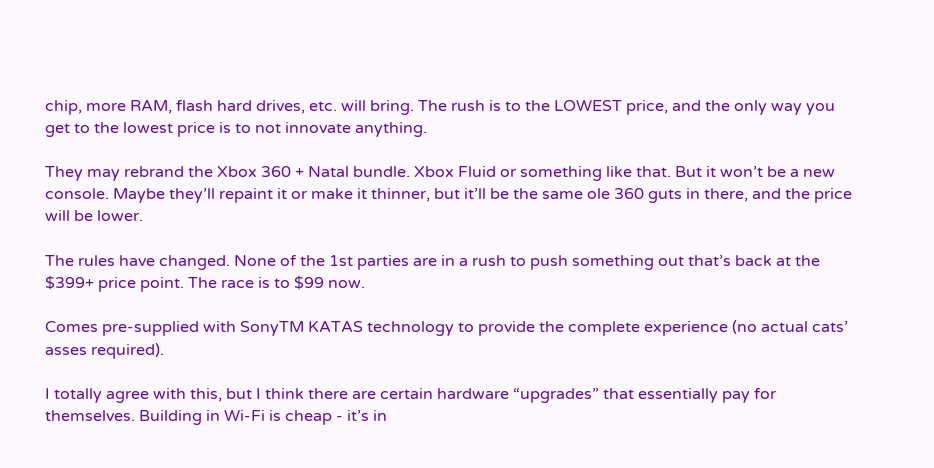chip, more RAM, flash hard drives, etc. will bring. The rush is to the LOWEST price, and the only way you get to the lowest price is to not innovate anything.

They may rebrand the Xbox 360 + Natal bundle. Xbox Fluid or something like that. But it won’t be a new console. Maybe they’ll repaint it or make it thinner, but it’ll be the same ole 360 guts in there, and the price will be lower.

The rules have changed. None of the 1st parties are in a rush to push something out that’s back at the $399+ price point. The race is to $99 now.

Comes pre-supplied with SonyTM KATAS technology to provide the complete experience (no actual cats’ asses required).

I totally agree with this, but I think there are certain hardware “upgrades” that essentially pay for themselves. Building in Wi-Fi is cheap - it’s in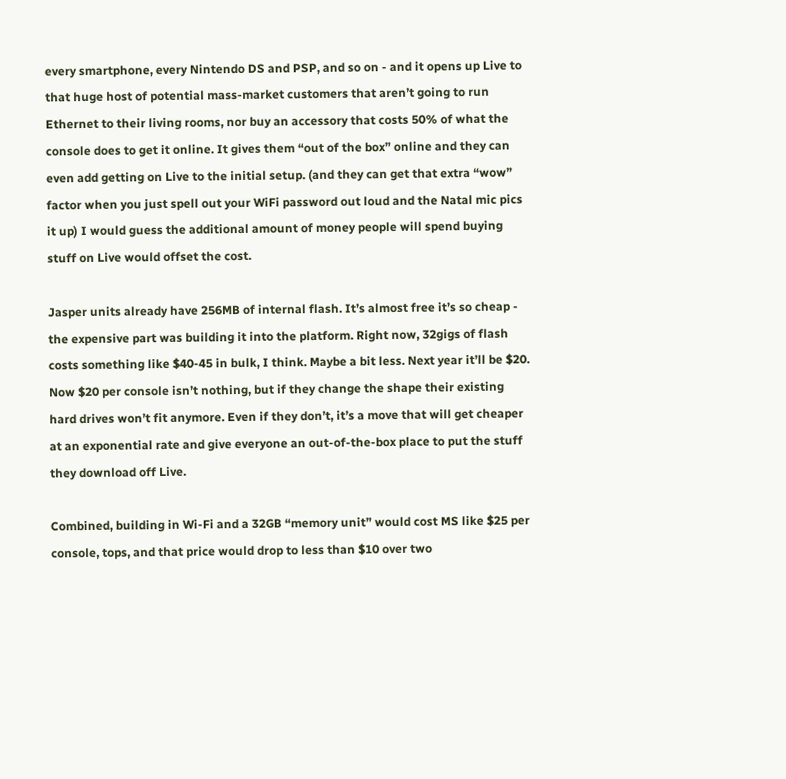every smartphone, every Nintendo DS and PSP, and so on - and it opens up Live to that huge host of potential mass-market customers that aren’t going to run Ethernet to their living rooms, nor buy an accessory that costs 50% of what the console does to get it online. It gives them “out of the box” online and they can even add getting on Live to the initial setup. (and they can get that extra “wow” factor when you just spell out your WiFi password out loud and the Natal mic pics it up) I would guess the additional amount of money people will spend buying stuff on Live would offset the cost.

Jasper units already have 256MB of internal flash. It’s almost free it’s so cheap - the expensive part was building it into the platform. Right now, 32gigs of flash costs something like $40-45 in bulk, I think. Maybe a bit less. Next year it’ll be $20. Now $20 per console isn’t nothing, but if they change the shape their existing hard drives won’t fit anymore. Even if they don’t, it’s a move that will get cheaper at an exponential rate and give everyone an out-of-the-box place to put the stuff they download off Live.

Combined, building in Wi-Fi and a 32GB “memory unit” would cost MS like $25 per console, tops, and that price would drop to less than $10 over two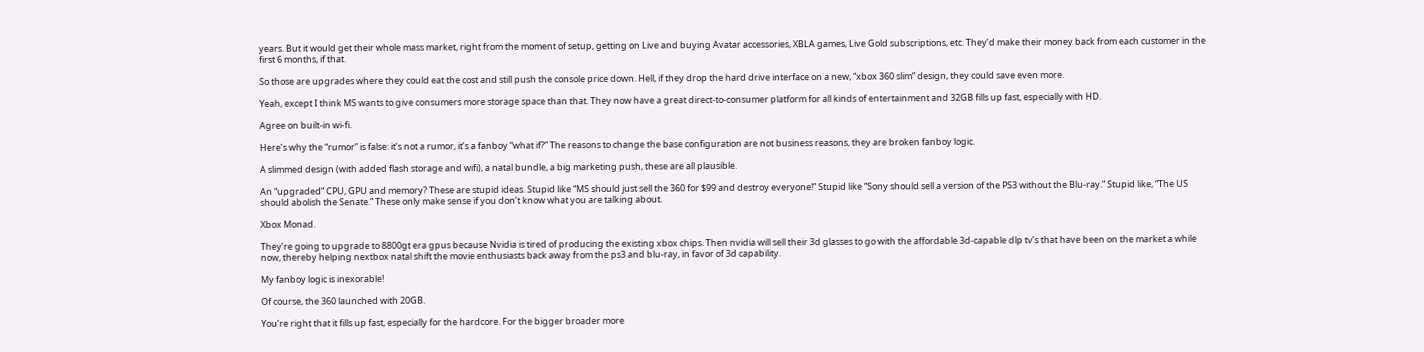years. But it would get their whole mass market, right from the moment of setup, getting on Live and buying Avatar accessories, XBLA games, Live Gold subscriptions, etc. They’d make their money back from each customer in the first 6 months, if that.

So those are upgrades where they could eat the cost and still push the console price down. Hell, if they drop the hard drive interface on a new, “xbox 360 slim” design, they could save even more.

Yeah, except I think MS wants to give consumers more storage space than that. They now have a great direct-to-consumer platform for all kinds of entertainment and 32GB fills up fast, especially with HD.

Agree on built-in wi-fi.

Here’s why the “rumor” is false: it’s not a rumor, it’s a fanboy “what if?” The reasons to change the base configuration are not business reasons, they are broken fanboy logic.

A slimmed design (with added flash storage and wifi), a natal bundle, a big marketing push, these are all plausible.

An “upgraded” CPU, GPU and memory? These are stupid ideas. Stupid like “MS should just sell the 360 for $99 and destroy everyone!” Stupid like “Sony should sell a version of the PS3 without the Blu-ray.” Stupid like, “The US should abolish the Senate.” These only make sense if you don’t know what you are talking about.

Xbox Monad.

They’re going to upgrade to 8800gt era gpus because Nvidia is tired of producing the existing xbox chips. Then nvidia will sell their 3d glasses to go with the affordable 3d-capable dlp tv’s that have been on the market a while now, thereby helping nextbox natal shift the movie enthusiasts back away from the ps3 and blu-ray, in favor of 3d capability.

My fanboy logic is inexorable!

Of course, the 360 launched with 20GB.

You’re right that it fills up fast, especially for the hardcore. For the bigger broader more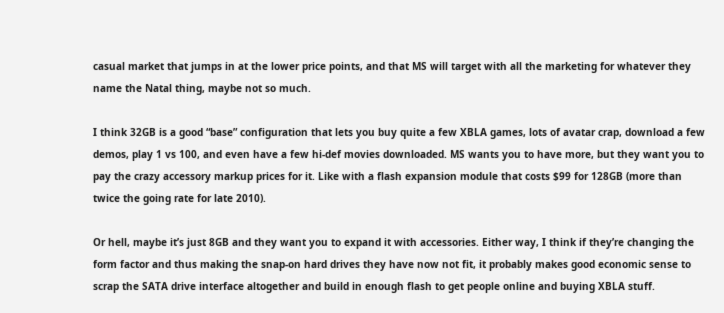casual market that jumps in at the lower price points, and that MS will target with all the marketing for whatever they name the Natal thing, maybe not so much.

I think 32GB is a good “base” configuration that lets you buy quite a few XBLA games, lots of avatar crap, download a few demos, play 1 vs 100, and even have a few hi-def movies downloaded. MS wants you to have more, but they want you to pay the crazy accessory markup prices for it. Like with a flash expansion module that costs $99 for 128GB (more than twice the going rate for late 2010).

Or hell, maybe it’s just 8GB and they want you to expand it with accessories. Either way, I think if they’re changing the form factor and thus making the snap-on hard drives they have now not fit, it probably makes good economic sense to scrap the SATA drive interface altogether and build in enough flash to get people online and buying XBLA stuff.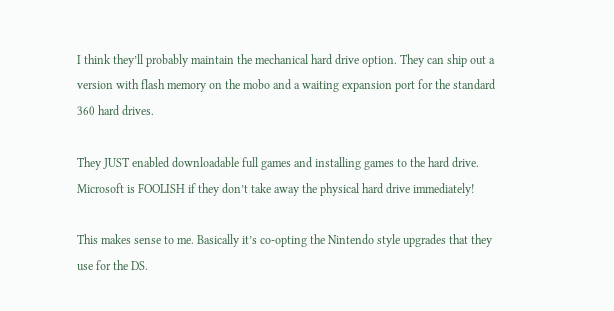I think they’ll probably maintain the mechanical hard drive option. They can ship out a version with flash memory on the mobo and a waiting expansion port for the standard 360 hard drives.

They JUST enabled downloadable full games and installing games to the hard drive. Microsoft is FOOLISH if they don’t take away the physical hard drive immediately!

This makes sense to me. Basically it’s co-opting the Nintendo style upgrades that they use for the DS.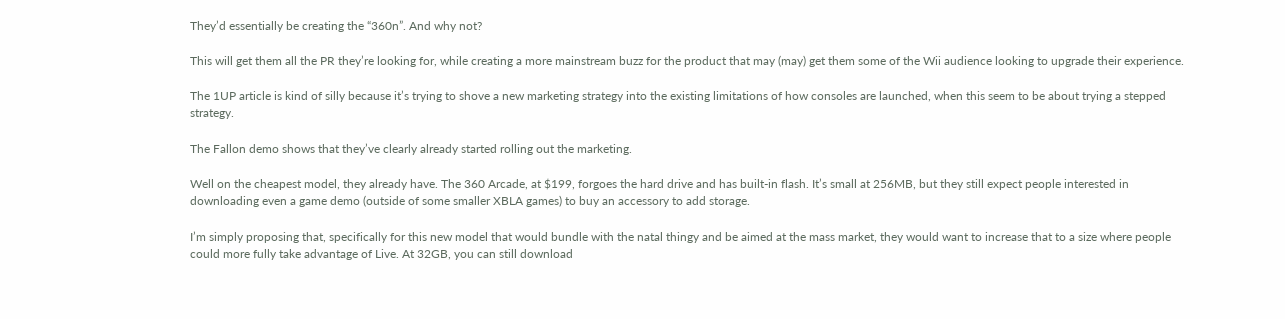They’d essentially be creating the “360n”. And why not?

This will get them all the PR they’re looking for, while creating a more mainstream buzz for the product that may (may) get them some of the Wii audience looking to upgrade their experience.

The 1UP article is kind of silly because it’s trying to shove a new marketing strategy into the existing limitations of how consoles are launched, when this seem to be about trying a stepped strategy.

The Fallon demo shows that they’ve clearly already started rolling out the marketing.

Well on the cheapest model, they already have. The 360 Arcade, at $199, forgoes the hard drive and has built-in flash. It’s small at 256MB, but they still expect people interested in downloading even a game demo (outside of some smaller XBLA games) to buy an accessory to add storage.

I’m simply proposing that, specifically for this new model that would bundle with the natal thingy and be aimed at the mass market, they would want to increase that to a size where people could more fully take advantage of Live. At 32GB, you can still download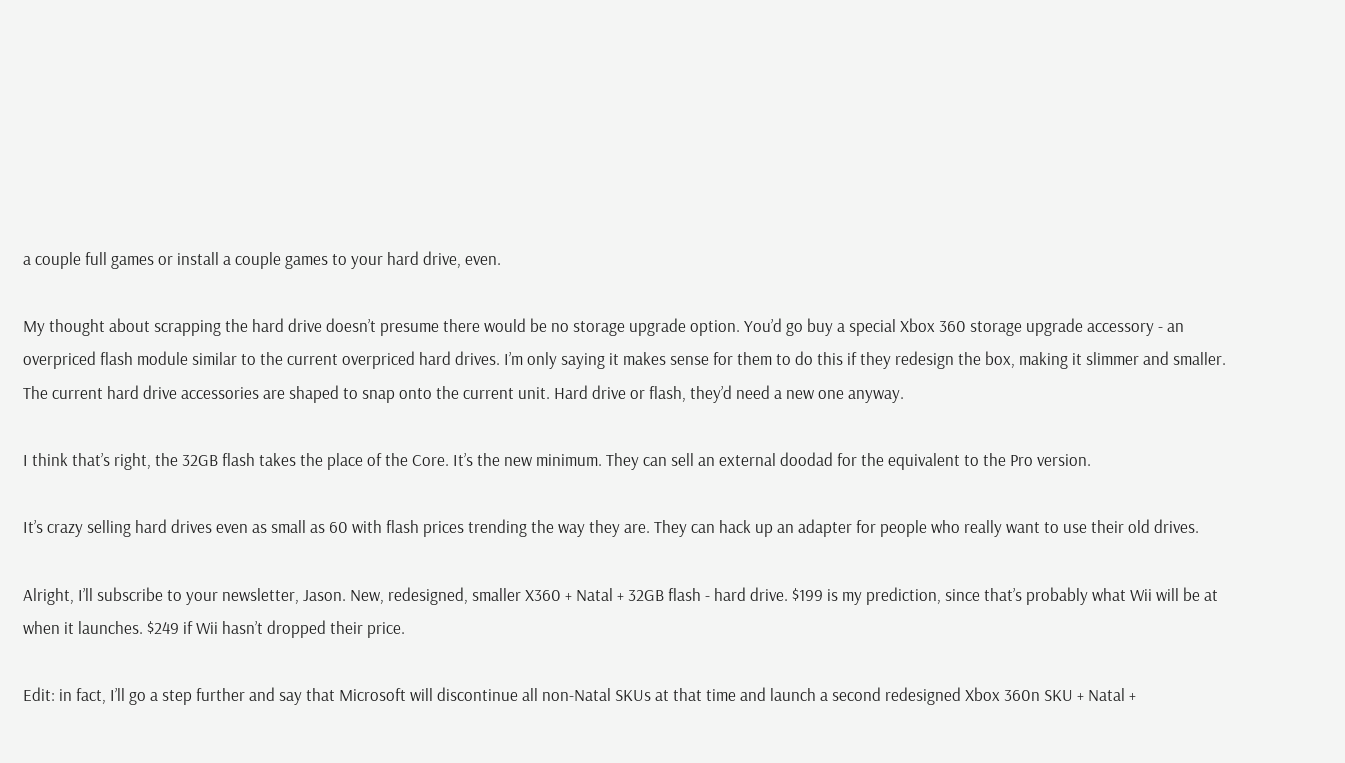a couple full games or install a couple games to your hard drive, even.

My thought about scrapping the hard drive doesn’t presume there would be no storage upgrade option. You’d go buy a special Xbox 360 storage upgrade accessory - an overpriced flash module similar to the current overpriced hard drives. I’m only saying it makes sense for them to do this if they redesign the box, making it slimmer and smaller. The current hard drive accessories are shaped to snap onto the current unit. Hard drive or flash, they’d need a new one anyway.

I think that’s right, the 32GB flash takes the place of the Core. It’s the new minimum. They can sell an external doodad for the equivalent to the Pro version.

It’s crazy selling hard drives even as small as 60 with flash prices trending the way they are. They can hack up an adapter for people who really want to use their old drives.

Alright, I’ll subscribe to your newsletter, Jason. New, redesigned, smaller X360 + Natal + 32GB flash - hard drive. $199 is my prediction, since that’s probably what Wii will be at when it launches. $249 if Wii hasn’t dropped their price.

Edit: in fact, I’ll go a step further and say that Microsoft will discontinue all non-Natal SKUs at that time and launch a second redesigned Xbox 360n SKU + Natal +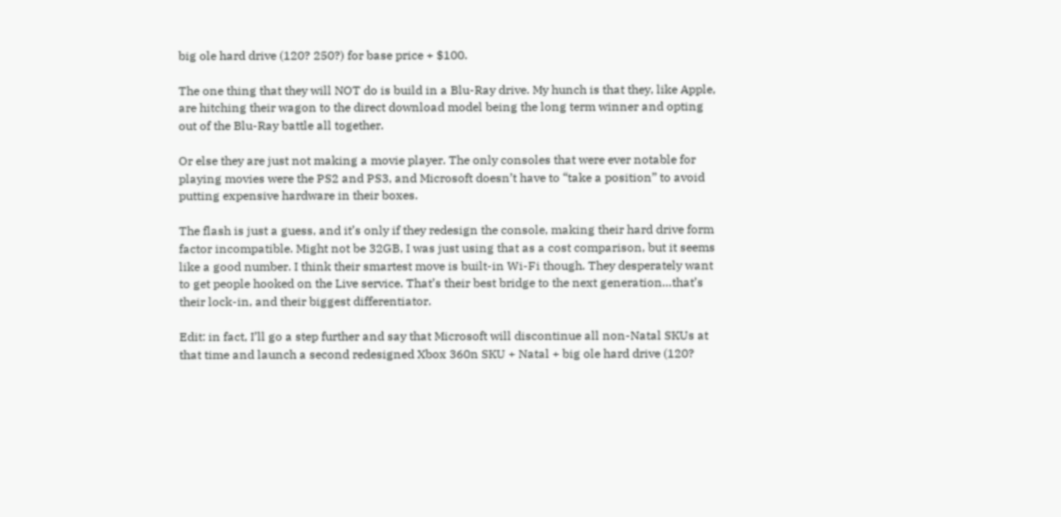big ole hard drive (120? 250?) for base price + $100.

The one thing that they will NOT do is build in a Blu-Ray drive. My hunch is that they, like Apple, are hitching their wagon to the direct download model being the long term winner and opting out of the Blu-Ray battle all together.

Or else they are just not making a movie player. The only consoles that were ever notable for playing movies were the PS2 and PS3, and Microsoft doesn’t have to “take a position” to avoid putting expensive hardware in their boxes.

The flash is just a guess, and it’s only if they redesign the console, making their hard drive form factor incompatible. Might not be 32GB, I was just using that as a cost comparison, but it seems like a good number. I think their smartest move is built-in Wi-Fi though. They desperately want to get people hooked on the Live service. That’s their best bridge to the next generation…that’s their lock-in, and their biggest differentiator.

Edit: in fact, I’ll go a step further and say that Microsoft will discontinue all non-Natal SKUs at that time and launch a second redesigned Xbox 360n SKU + Natal + big ole hard drive (120?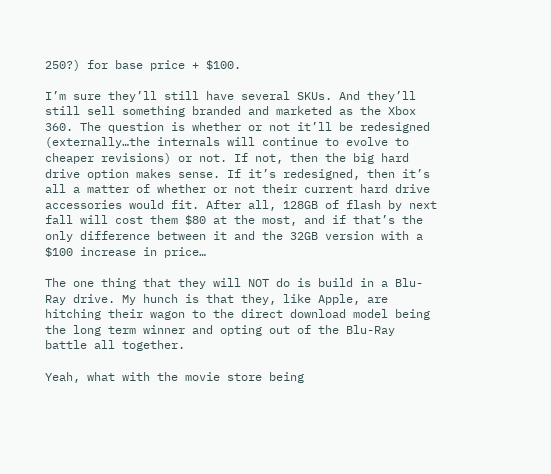250?) for base price + $100.

I’m sure they’ll still have several SKUs. And they’ll still sell something branded and marketed as the Xbox 360. The question is whether or not it’ll be redesigned (externally…the internals will continue to evolve to cheaper revisions) or not. If not, then the big hard drive option makes sense. If it’s redesigned, then it’s all a matter of whether or not their current hard drive accessories would fit. After all, 128GB of flash by next fall will cost them $80 at the most, and if that’s the only difference between it and the 32GB version with a $100 increase in price…

The one thing that they will NOT do is build in a Blu-Ray drive. My hunch is that they, like Apple, are hitching their wagon to the direct download model being the long term winner and opting out of the Blu-Ray battle all together.

Yeah, what with the movie store being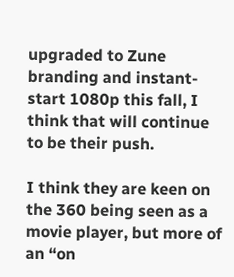upgraded to Zune branding and instant-start 1080p this fall, I think that will continue to be their push.

I think they are keen on the 360 being seen as a movie player, but more of an “on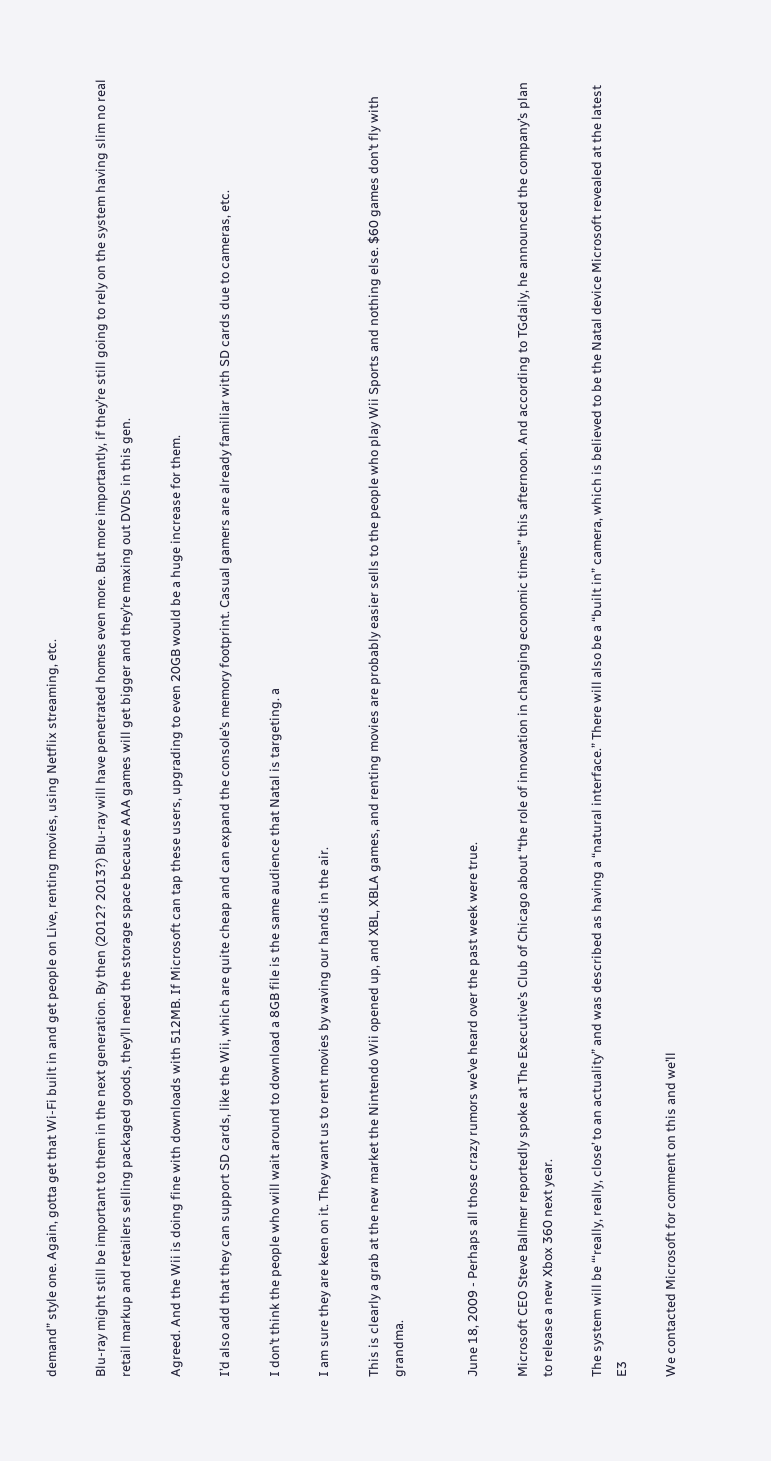demand” style one. Again, gotta get that Wi-Fi built in and get people on Live, renting movies, using Netflix streaming, etc.

Blu-ray might still be important to them in the next generation. By then (2012? 2013?) Blu-ray will have penetrated homes even more. But more importantly, if they’re still going to rely on the system having slim no real retail markup and retailers selling packaged goods, they’ll need the storage space because AAA games will get bigger and they’re maxing out DVDs in this gen.

Agreed. And the Wii is doing fine with downloads with 512MB. If Microsoft can tap these users, upgrading to even 20GB would be a huge increase for them.

I’d also add that they can support SD cards, like the Wii, which are quite cheap and can expand the console’s memory footprint. Casual gamers are already familiar with SD cards due to cameras, etc.

I don’t think the people who will wait around to download a 8GB file is the same audience that Natal is targeting. a

I am sure they are keen on it. They want us to rent movies by waving our hands in the air.

This is clearly a grab at the new market the Nintendo Wii opened up, and XBL, XBLA games, and renting movies are probably easier sells to the people who play Wii Sports and nothing else. $60 games don’t fly with grandma.


June 18, 2009 - Perhaps all those crazy rumors we’ve heard over the past week were true.

Microsoft CEO Steve Ballmer reportedly spoke at The Executive’s Club of Chicago about “the role of innovation in changing economic times” this afternoon. And according to TGdaily, he announced the company’s plan to release a new Xbox 360 next year.

The system will be “‘really, really, close’ to an actuality” and was described as having a “natural interface.” There will also be a “built in” camera, which is believed to be the Natal device Microsoft revealed at the latest E3

We contacted Microsoft for comment on this and we’ll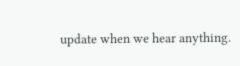update when we hear anything.